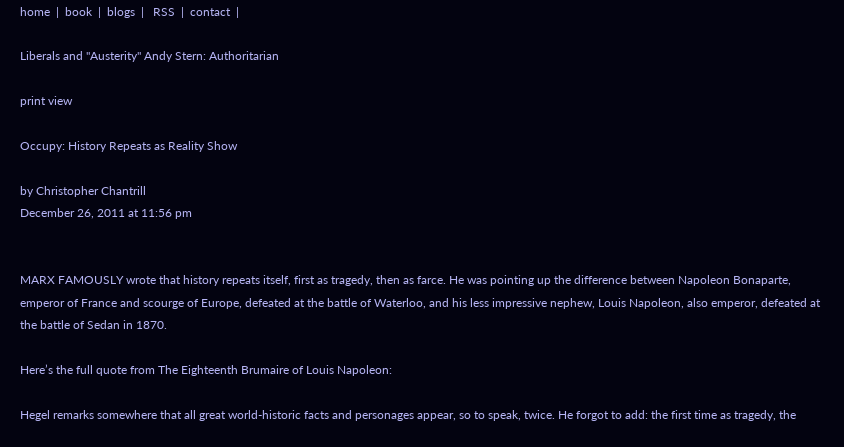home  |  book  |  blogs  |   RSS  |  contact  |

Liberals and "Austerity" Andy Stern: Authoritarian

print view

Occupy: History Repeats as Reality Show

by Christopher Chantrill
December 26, 2011 at 11:56 pm


MARX FAMOUSLY wrote that history repeats itself, first as tragedy, then as farce. He was pointing up the difference between Napoleon Bonaparte, emperor of France and scourge of Europe, defeated at the battle of Waterloo, and his less impressive nephew, Louis Napoleon, also emperor, defeated at the battle of Sedan in 1870.

Here’s the full quote from The Eighteenth Brumaire of Louis Napoleon:

Hegel remarks somewhere that all great world-historic facts and personages appear, so to speak, twice. He forgot to add: the first time as tragedy, the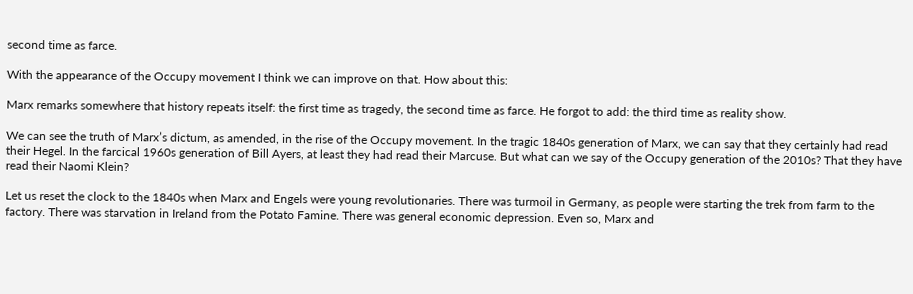second time as farce.

With the appearance of the Occupy movement I think we can improve on that. How about this:

Marx remarks somewhere that history repeats itself: the first time as tragedy, the second time as farce. He forgot to add: the third time as reality show.

We can see the truth of Marx’s dictum, as amended, in the rise of the Occupy movement. In the tragic 1840s generation of Marx, we can say that they certainly had read their Hegel. In the farcical 1960s generation of Bill Ayers, at least they had read their Marcuse. But what can we say of the Occupy generation of the 2010s? That they have read their Naomi Klein?

Let us reset the clock to the 1840s when Marx and Engels were young revolutionaries. There was turmoil in Germany, as people were starting the trek from farm to the factory. There was starvation in Ireland from the Potato Famine. There was general economic depression. Even so, Marx and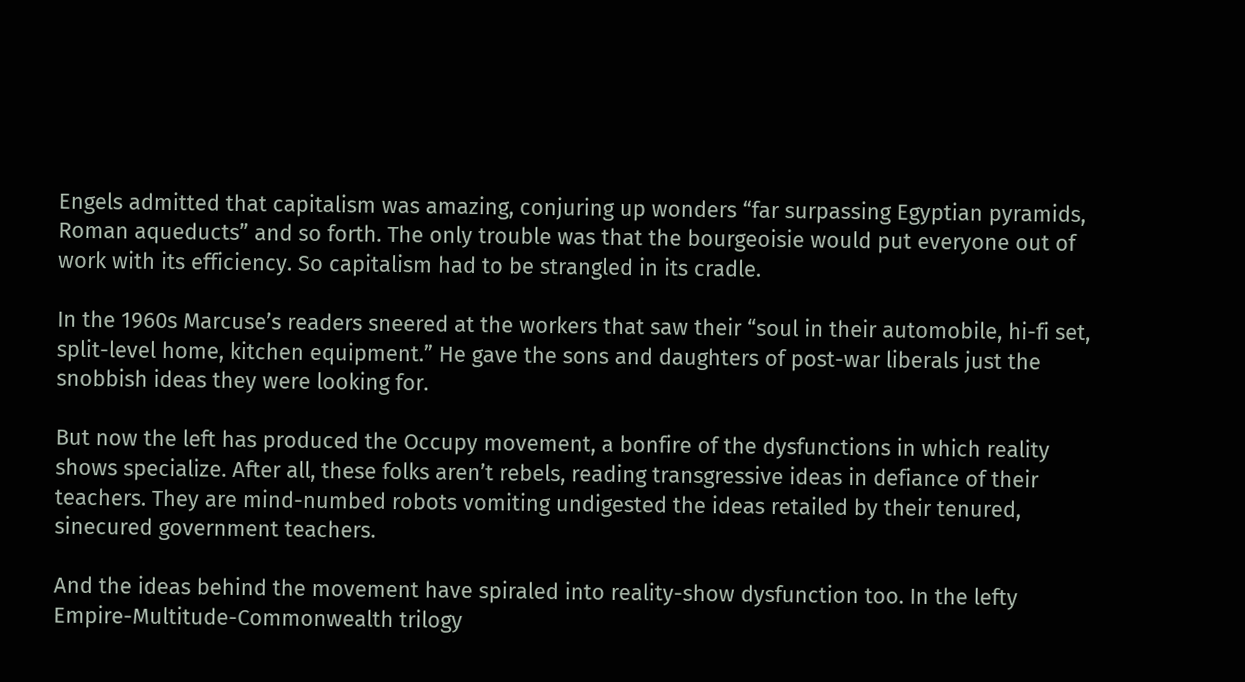Engels admitted that capitalism was amazing, conjuring up wonders “far surpassing Egyptian pyramids, Roman aqueducts” and so forth. The only trouble was that the bourgeoisie would put everyone out of work with its efficiency. So capitalism had to be strangled in its cradle.

In the 1960s Marcuse’s readers sneered at the workers that saw their “soul in their automobile, hi-fi set, split-level home, kitchen equipment.” He gave the sons and daughters of post-war liberals just the snobbish ideas they were looking for.

But now the left has produced the Occupy movement, a bonfire of the dysfunctions in which reality shows specialize. After all, these folks aren’t rebels, reading transgressive ideas in defiance of their teachers. They are mind-numbed robots vomiting undigested the ideas retailed by their tenured, sinecured government teachers.

And the ideas behind the movement have spiraled into reality-show dysfunction too. In the lefty Empire-Multitude-Commonwealth trilogy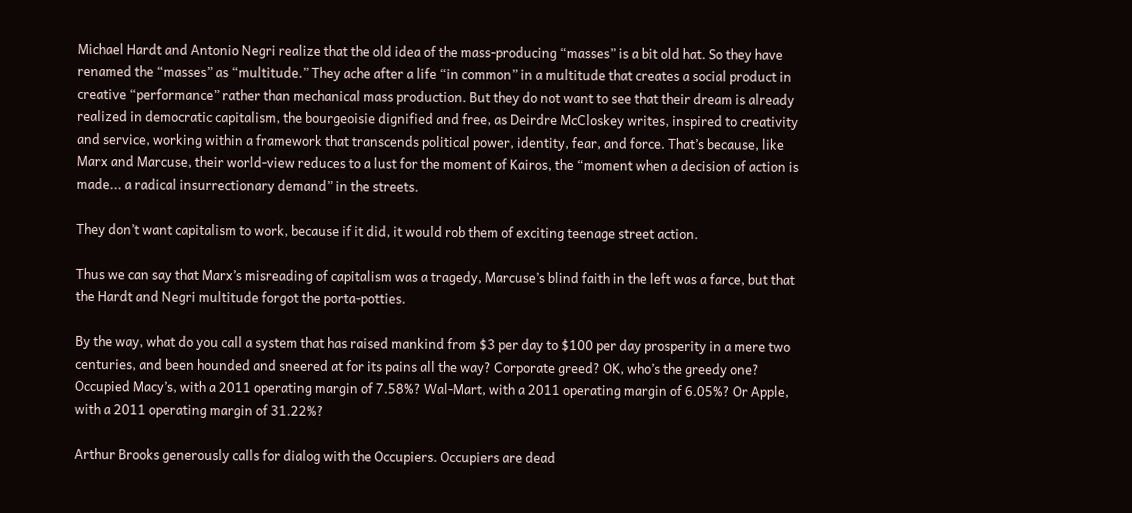Michael Hardt and Antonio Negri realize that the old idea of the mass-producing “masses” is a bit old hat. So they have renamed the “masses” as “multitude.” They ache after a life “in common” in a multitude that creates a social product in creative “performance” rather than mechanical mass production. But they do not want to see that their dream is already realized in democratic capitalism, the bourgeoisie dignified and free, as Deirdre McCloskey writes, inspired to creativity and service, working within a framework that transcends political power, identity, fear, and force. That’s because, like Marx and Marcuse, their world-view reduces to a lust for the moment of Kairos, the “moment when a decision of action is made... a radical insurrectionary demand” in the streets.

They don’t want capitalism to work, because if it did, it would rob them of exciting teenage street action.

Thus we can say that Marx’s misreading of capitalism was a tragedy, Marcuse’s blind faith in the left was a farce, but that the Hardt and Negri multitude forgot the porta-potties.

By the way, what do you call a system that has raised mankind from $3 per day to $100 per day prosperity in a mere two centuries, and been hounded and sneered at for its pains all the way? Corporate greed? OK, who’s the greedy one? Occupied Macy’s, with a 2011 operating margin of 7.58%? Wal-Mart, with a 2011 operating margin of 6.05%? Or Apple, with a 2011 operating margin of 31.22%?

Arthur Brooks generously calls for dialog with the Occupiers. Occupiers are dead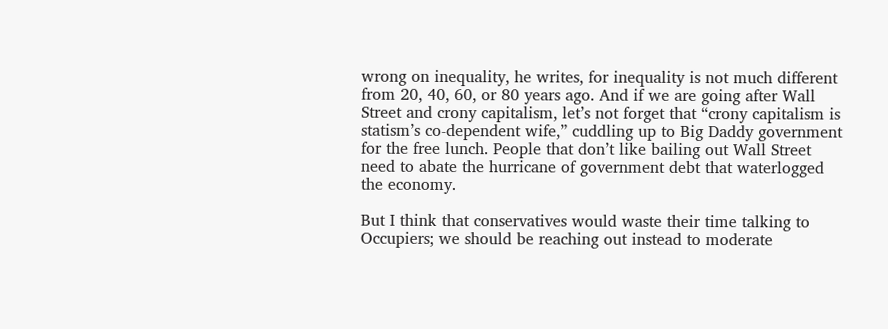wrong on inequality, he writes, for inequality is not much different from 20, 40, 60, or 80 years ago. And if we are going after Wall Street and crony capitalism, let’s not forget that “crony capitalism is statism’s co-dependent wife,” cuddling up to Big Daddy government for the free lunch. People that don’t like bailing out Wall Street need to abate the hurricane of government debt that waterlogged the economy.

But I think that conservatives would waste their time talking to Occupiers; we should be reaching out instead to moderate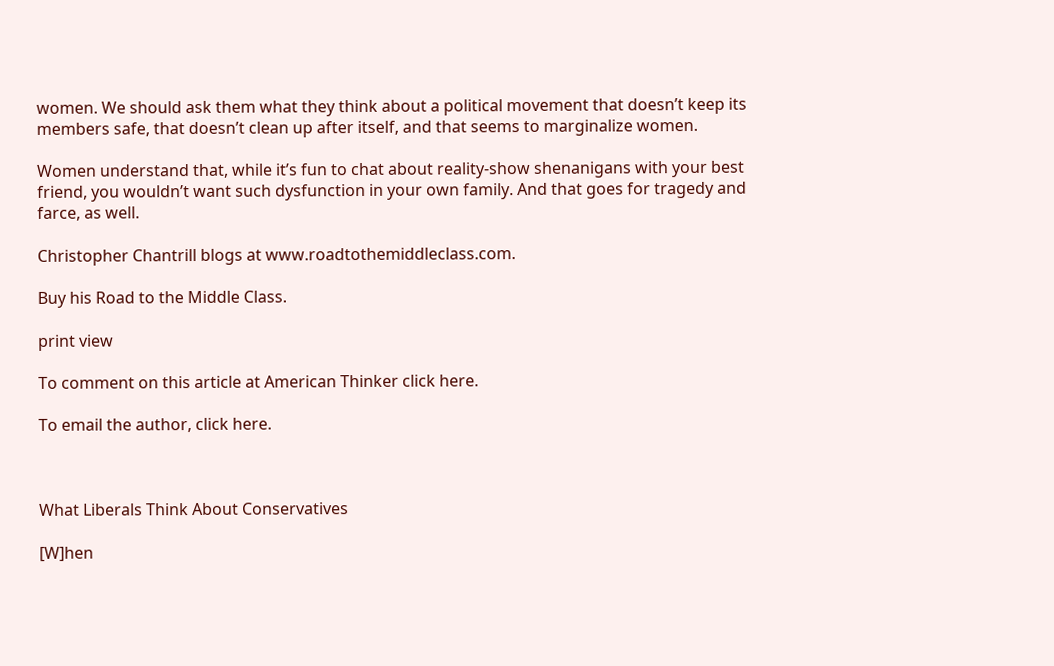women. We should ask them what they think about a political movement that doesn’t keep its members safe, that doesn’t clean up after itself, and that seems to marginalize women.

Women understand that, while it’s fun to chat about reality-show shenanigans with your best friend, you wouldn’t want such dysfunction in your own family. And that goes for tragedy and farce, as well.

Christopher Chantrill blogs at www.roadtothemiddleclass.com.

Buy his Road to the Middle Class.

print view

To comment on this article at American Thinker click here.

To email the author, click here.



What Liberals Think About Conservatives

[W]hen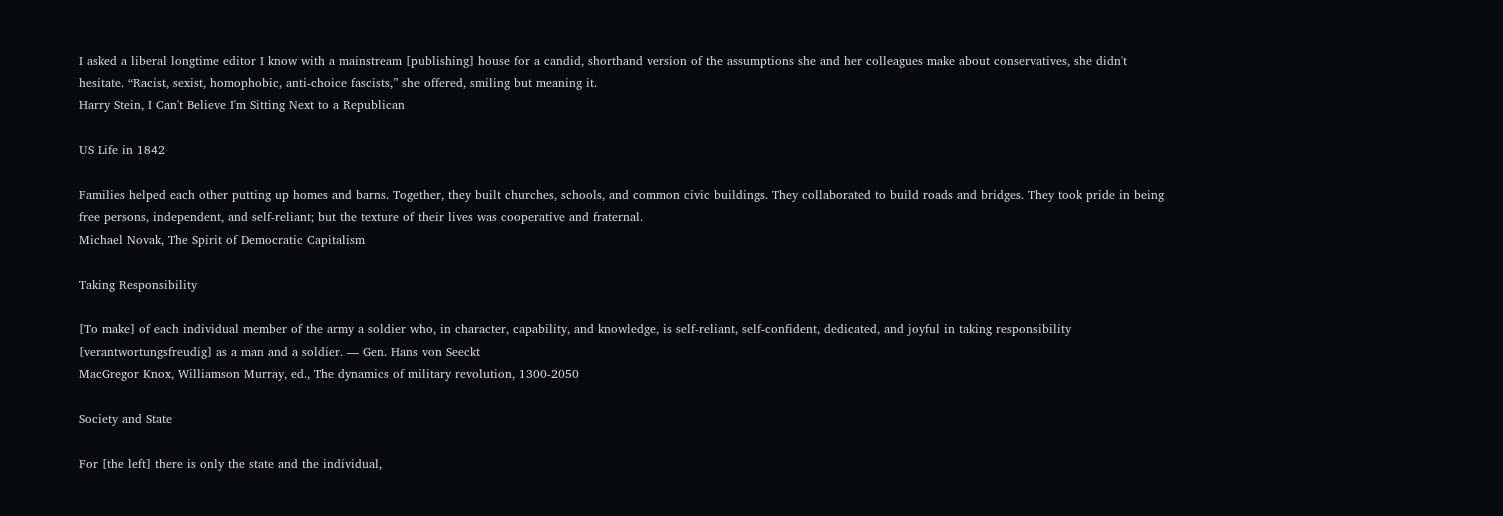I asked a liberal longtime editor I know with a mainstream [publishing] house for a candid, shorthand version of the assumptions she and her colleagues make about conservatives, she didn't hesitate. “Racist, sexist, homophobic, anti-choice fascists,” she offered, smiling but meaning it.
Harry Stein, I Can't Believe I'm Sitting Next to a Republican

US Life in 1842

Families helped each other putting up homes and barns. Together, they built churches, schools, and common civic buildings. They collaborated to build roads and bridges. They took pride in being free persons, independent, and self-reliant; but the texture of their lives was cooperative and fraternal.
Michael Novak, The Spirit of Democratic Capitalism

Taking Responsibility

[To make] of each individual member of the army a soldier who, in character, capability, and knowledge, is self-reliant, self-confident, dedicated, and joyful in taking responsibility [verantwortungsfreudig] as a man and a soldier. — Gen. Hans von Seeckt
MacGregor Knox, Williamson Murray, ed., The dynamics of military revolution, 1300-2050

Society and State

For [the left] there is only the state and the individual,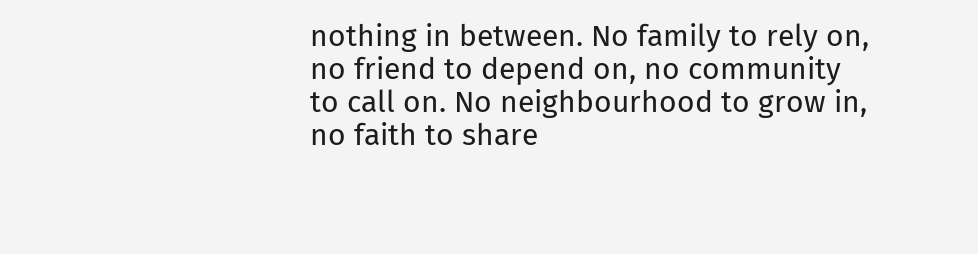nothing in between. No family to rely on, no friend to depend on, no community to call on. No neighbourhood to grow in, no faith to share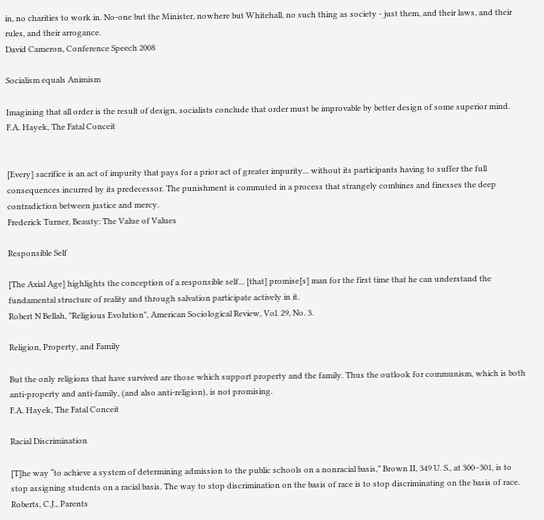in, no charities to work in. No-one but the Minister, nowhere but Whitehall, no such thing as society - just them, and their laws, and their rules, and their arrogance.
David Cameron, Conference Speech 2008

Socialism equals Animism

Imagining that all order is the result of design, socialists conclude that order must be improvable by better design of some superior mind.
F.A. Hayek, The Fatal Conceit


[Every] sacrifice is an act of impurity that pays for a prior act of greater impurity... without its participants having to suffer the full consequences incurred by its predecessor. The punishment is commuted in a process that strangely combines and finesses the deep contradiction between justice and mercy.
Frederick Turner, Beauty: The Value of Values

Responsible Self

[The Axial Age] highlights the conception of a responsible self... [that] promise[s] man for the first time that he can understand the fundamental structure of reality and through salvation participate actively in it.
Robert N Bellah, "Religious Evolution", American Sociological Review, Vol. 29, No. 3.

Religion, Property, and Family

But the only religions that have survived are those which support property and the family. Thus the outlook for communism, which is both anti-property and anti-family, (and also anti-religion), is not promising.
F.A. Hayek, The Fatal Conceit

Racial Discrimination

[T]he way “to achieve a system of determining admission to the public schools on a nonracial basis,” Brown II, 349 U. S., at 300–301, is to stop assigning students on a racial basis. The way to stop discrimination on the basis of race is to stop discriminating on the basis of race.
Roberts, C.J., Parents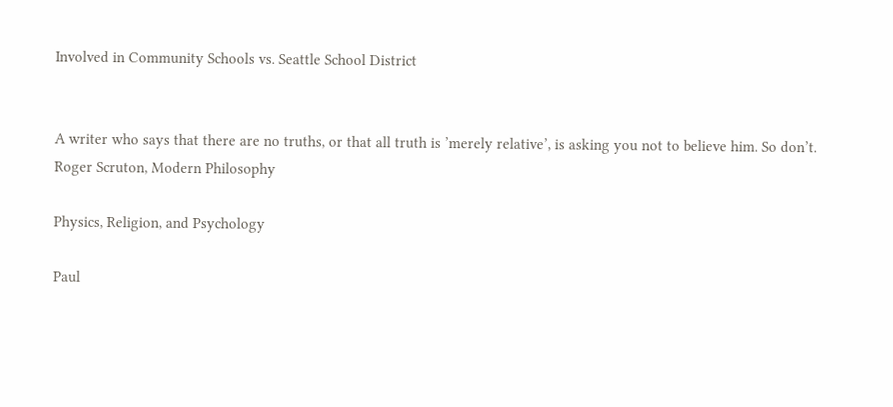Involved in Community Schools vs. Seattle School District


A writer who says that there are no truths, or that all truth is ’merely relative’, is asking you not to believe him. So don’t.
Roger Scruton, Modern Philosophy

Physics, Religion, and Psychology

Paul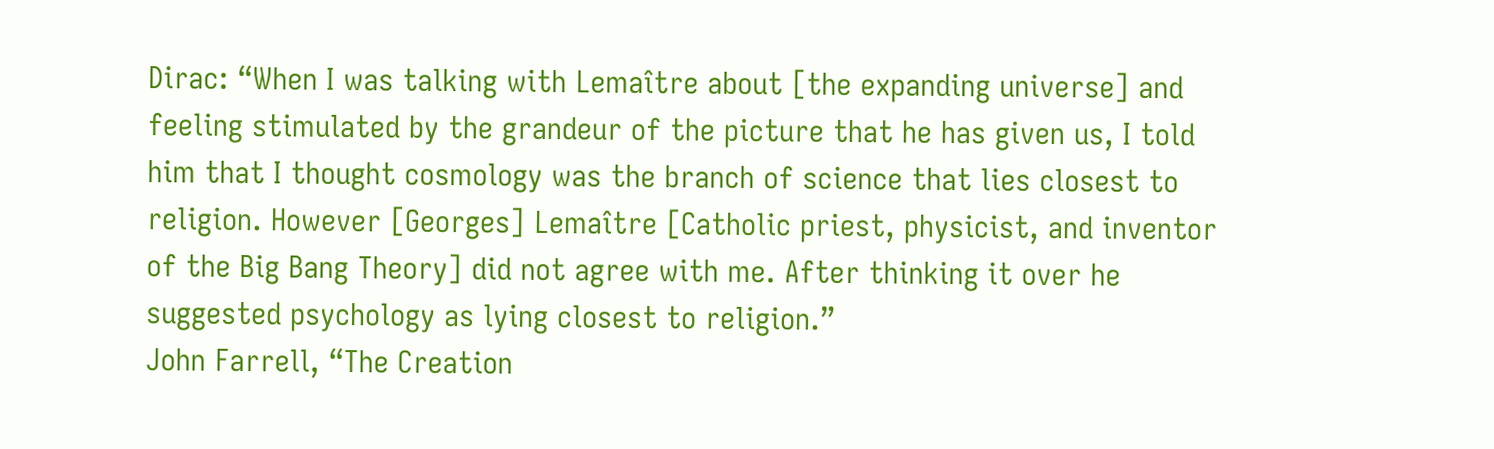Dirac: “When I was talking with Lemaître about [the expanding universe] and feeling stimulated by the grandeur of the picture that he has given us, I told him that I thought cosmology was the branch of science that lies closest to religion. However [Georges] Lemaître [Catholic priest, physicist, and inventor of the Big Bang Theory] did not agree with me. After thinking it over he suggested psychology as lying closest to religion.”
John Farrell, “The Creation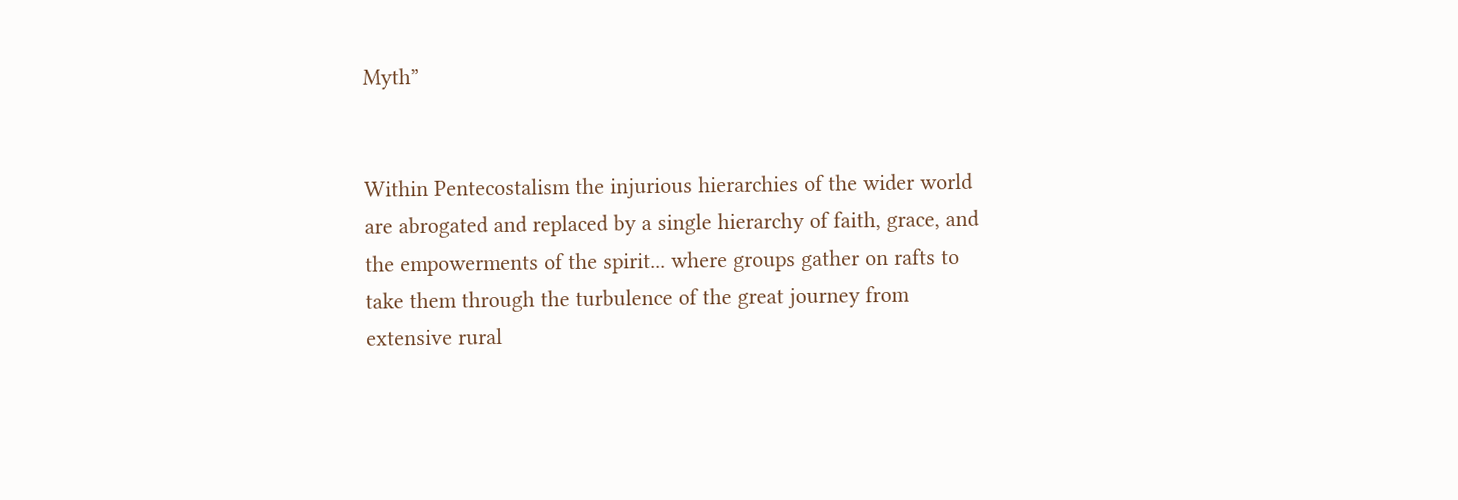Myth”


Within Pentecostalism the injurious hierarchies of the wider world are abrogated and replaced by a single hierarchy of faith, grace, and the empowerments of the spirit... where groups gather on rafts to take them through the turbulence of the great journey from extensive rural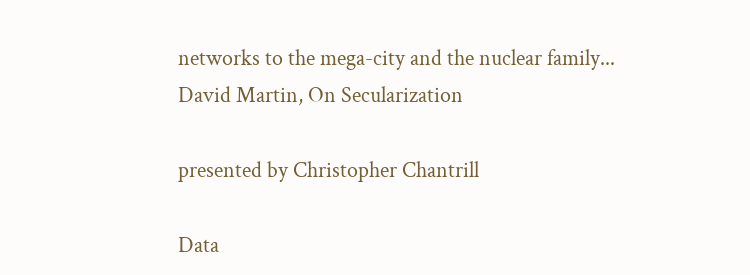networks to the mega-city and the nuclear family...
David Martin, On Secularization

presented by Christopher Chantrill

Data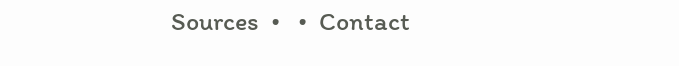Sources  •   •  Contact